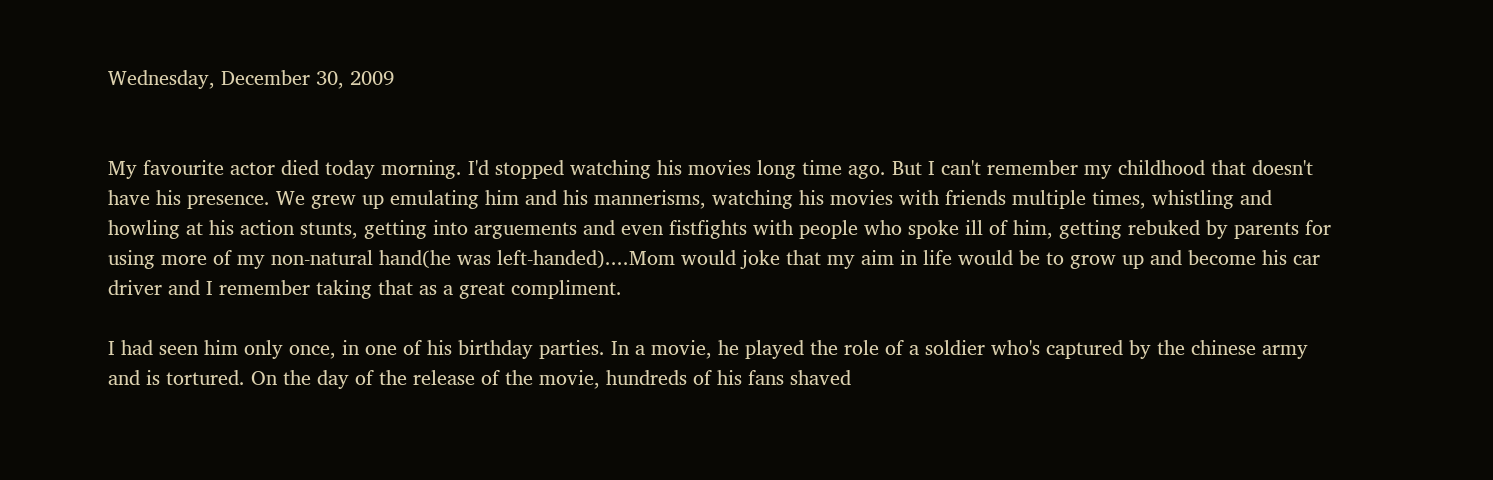Wednesday, December 30, 2009


My favourite actor died today morning. I'd stopped watching his movies long time ago. But I can't remember my childhood that doesn't have his presence. We grew up emulating him and his mannerisms, watching his movies with friends multiple times, whistling and howling at his action stunts, getting into arguements and even fistfights with people who spoke ill of him, getting rebuked by parents for using more of my non-natural hand(he was left-handed)....Mom would joke that my aim in life would be to grow up and become his car driver and I remember taking that as a great compliment.

I had seen him only once, in one of his birthday parties. In a movie, he played the role of a soldier who's captured by the chinese army and is tortured. On the day of the release of the movie, hundreds of his fans shaved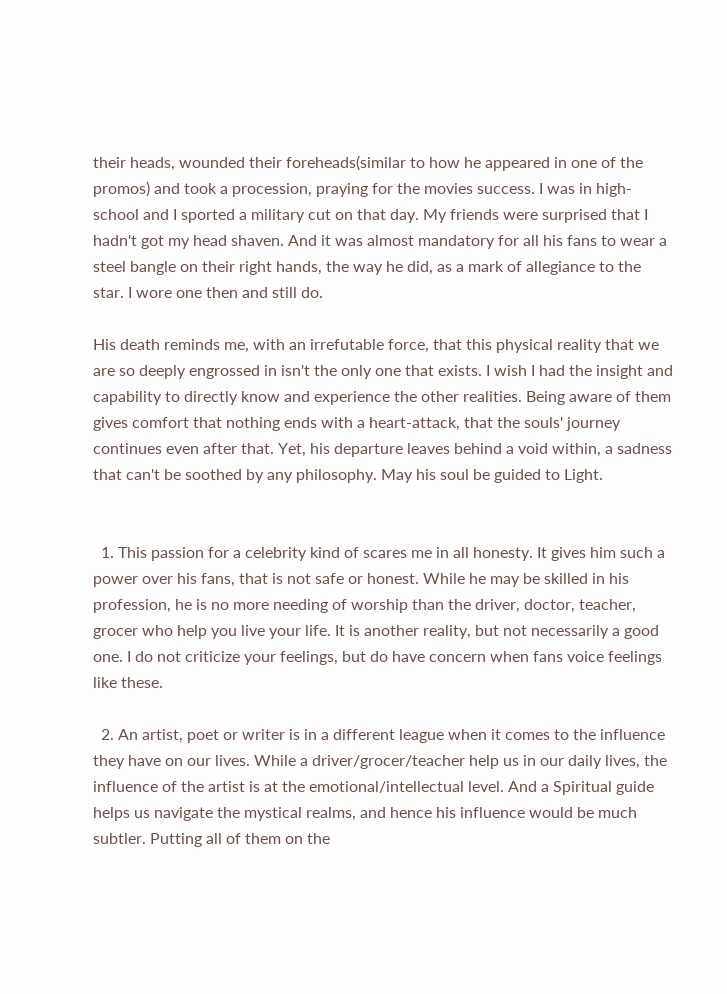their heads, wounded their foreheads(similar to how he appeared in one of the promos) and took a procession, praying for the movies success. I was in high-school and I sported a military cut on that day. My friends were surprised that I hadn't got my head shaven. And it was almost mandatory for all his fans to wear a steel bangle on their right hands, the way he did, as a mark of allegiance to the star. I wore one then and still do.

His death reminds me, with an irrefutable force, that this physical reality that we are so deeply engrossed in isn't the only one that exists. I wish I had the insight and capability to directly know and experience the other realities. Being aware of them gives comfort that nothing ends with a heart-attack, that the souls' journey continues even after that. Yet, his departure leaves behind a void within, a sadness that can't be soothed by any philosophy. May his soul be guided to Light.


  1. This passion for a celebrity kind of scares me in all honesty. It gives him such a power over his fans, that is not safe or honest. While he may be skilled in his profession, he is no more needing of worship than the driver, doctor, teacher, grocer who help you live your life. It is another reality, but not necessarily a good one. I do not criticize your feelings, but do have concern when fans voice feelings like these.

  2. An artist, poet or writer is in a different league when it comes to the influence they have on our lives. While a driver/grocer/teacher help us in our daily lives, the influence of the artist is at the emotional/intellectual level. And a Spiritual guide helps us navigate the mystical realms, and hence his influence would be much subtler. Putting all of them on the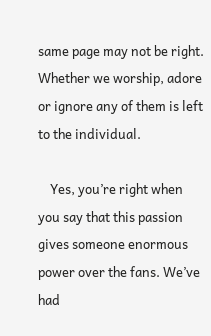same page may not be right. Whether we worship, adore or ignore any of them is left to the individual.

    Yes, you’re right when you say that this passion gives someone enormous power over the fans. We’ve had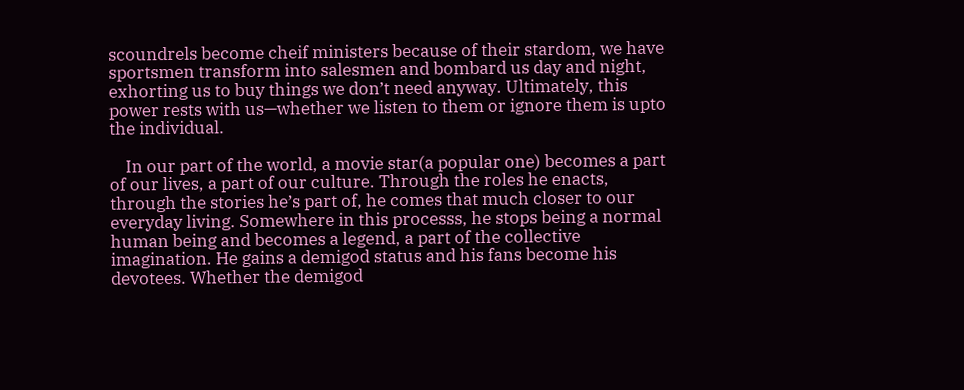scoundrels become cheif ministers because of their stardom, we have sportsmen transform into salesmen and bombard us day and night, exhorting us to buy things we don’t need anyway. Ultimately, this power rests with us—whether we listen to them or ignore them is upto the individual.

    In our part of the world, a movie star(a popular one) becomes a part of our lives, a part of our culture. Through the roles he enacts, through the stories he’s part of, he comes that much closer to our everyday living. Somewhere in this processs, he stops being a normal human being and becomes a legend, a part of the collective imagination. He gains a demigod status and his fans become his devotees. Whether the demigod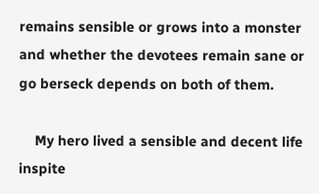remains sensible or grows into a monster and whether the devotees remain sane or go berseck depends on both of them.

    My hero lived a sensible and decent life inspite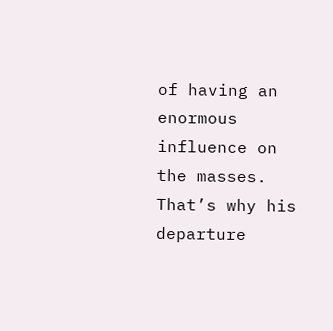of having an enormous influence on the masses. That’s why his departure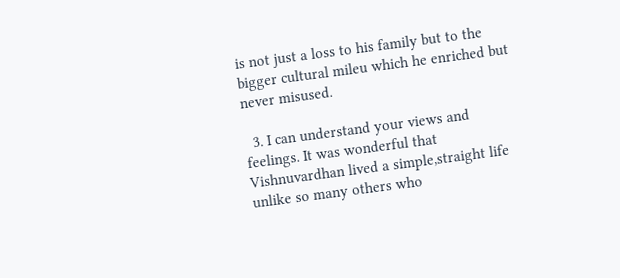is not just a loss to his family but to the bigger cultural mileu which he enriched but never misused.

  3. I can understand your views and feelings. It was wonderful that Vishnuvardhan lived a simple,straight life unlike so many others who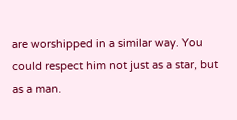are worshipped in a similar way. You could respect him not just as a star, but as a man.